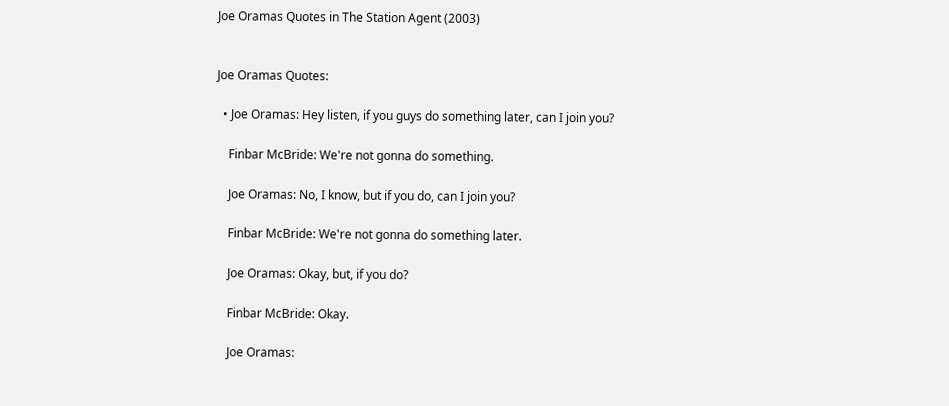Joe Oramas Quotes in The Station Agent (2003)


Joe Oramas Quotes:

  • Joe Oramas: Hey listen, if you guys do something later, can I join you?

    Finbar McBride: We're not gonna do something.

    Joe Oramas: No, I know, but if you do, can I join you?

    Finbar McBride: We're not gonna do something later.

    Joe Oramas: Okay, but, if you do?

    Finbar McBride: Okay.

    Joe Oramas: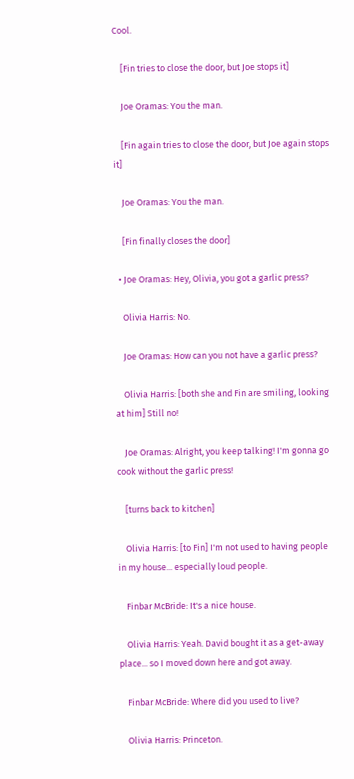Cool.

    [Fin tries to close the door, but Joe stops it]

    Joe Oramas: You the man.

    [Fin again tries to close the door, but Joe again stops it]

    Joe Oramas: You the man.

    [Fin finally closes the door]

  • Joe Oramas: Hey, Olivia, you got a garlic press?

    Olivia Harris: No.

    Joe Oramas: How can you not have a garlic press?

    Olivia Harris: [both she and Fin are smiling, looking at him] Still no!

    Joe Oramas: Alright, you keep talking! I'm gonna go cook without the garlic press!

    [turns back to kitchen]

    Olivia Harris: [to Fin] I'm not used to having people in my house... especially loud people.

    Finbar McBride: It's a nice house.

    Olivia Harris: Yeah. David bought it as a get-away place... so I moved down here and got away.

    Finbar McBride: Where did you used to live?

    Olivia Harris: Princeton.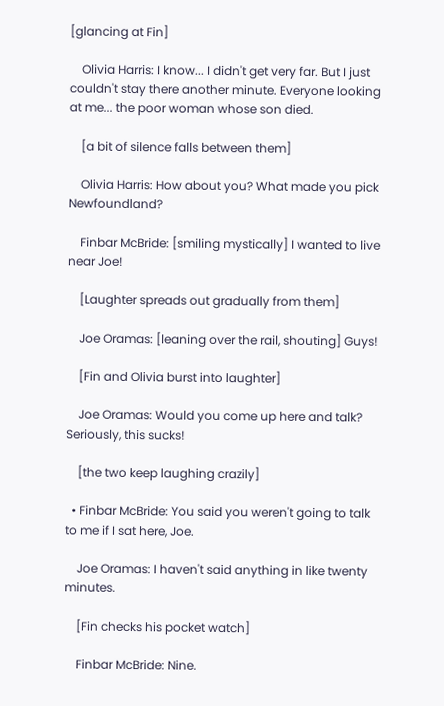[glancing at Fin]

    Olivia Harris: I know... I didn't get very far. But I just couldn't stay there another minute. Everyone looking at me... the poor woman whose son died.

    [a bit of silence falls between them]

    Olivia Harris: How about you? What made you pick Newfoundland?

    Finbar McBride: [smiling mystically] I wanted to live near Joe!

    [Laughter spreads out gradually from them]

    Joe Oramas: [leaning over the rail, shouting] Guys!

    [Fin and Olivia burst into laughter]

    Joe Oramas: Would you come up here and talk? Seriously, this sucks!

    [the two keep laughing crazily]

  • Finbar McBride: You said you weren't going to talk to me if I sat here, Joe.

    Joe Oramas: I haven't said anything in like twenty minutes.

    [Fin checks his pocket watch]

    Finbar McBride: Nine.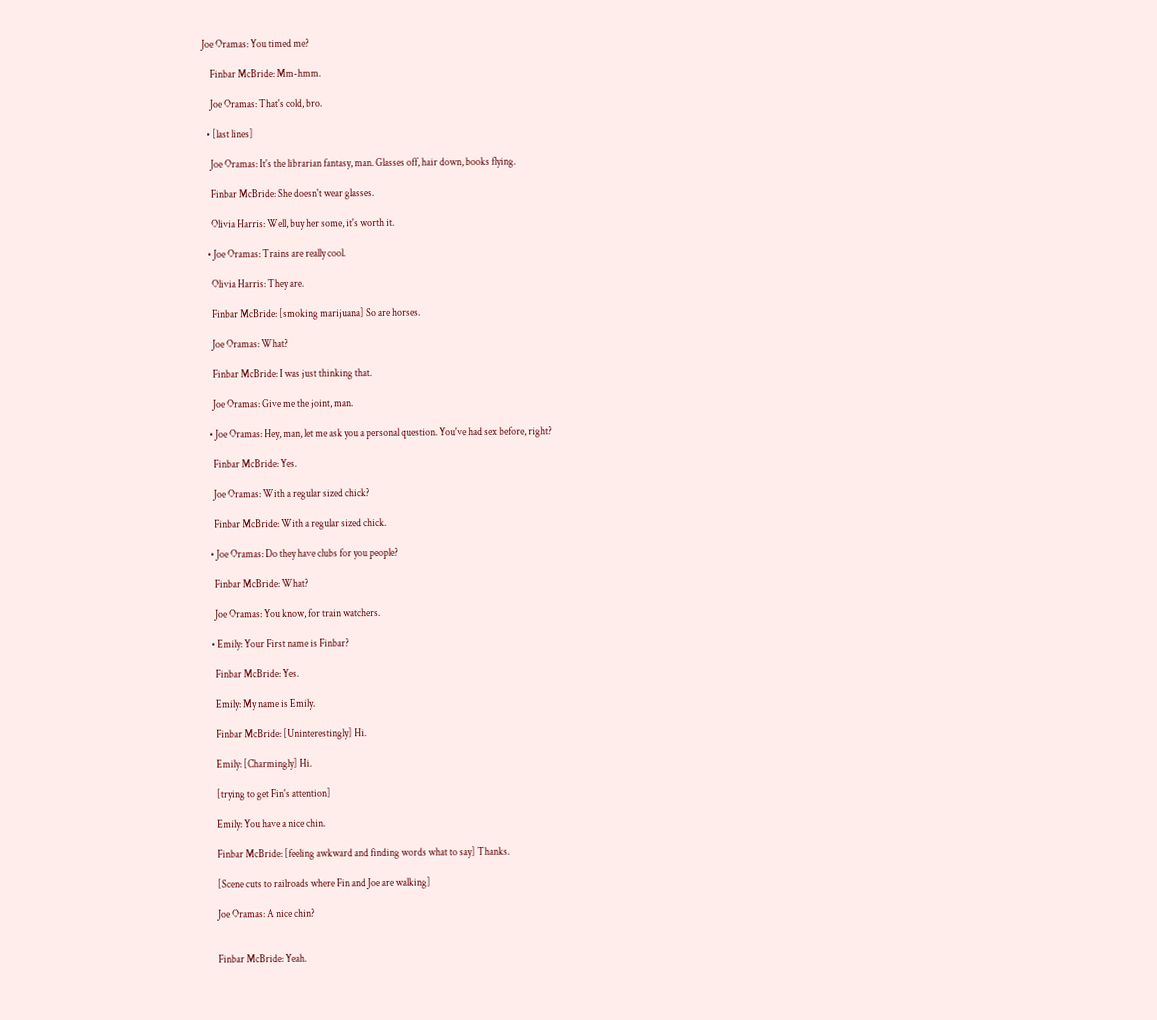Joe Oramas: You timed me?

    Finbar McBride: Mm-hmm.

    Joe Oramas: That's cold, bro.

  • [last lines]

    Joe Oramas: It's the librarian fantasy, man. Glasses off, hair down, books flying.

    Finbar McBride: She doesn't wear glasses.

    Olivia Harris: Well, buy her some, it's worth it.

  • Joe Oramas: Trains are really cool.

    Olivia Harris: They are.

    Finbar McBride: [smoking marijuana] So are horses.

    Joe Oramas: What?

    Finbar McBride: I was just thinking that.

    Joe Oramas: Give me the joint, man.

  • Joe Oramas: Hey, man, let me ask you a personal question. You've had sex before, right?

    Finbar McBride: Yes.

    Joe Oramas: With a regular sized chick?

    Finbar McBride: With a regular sized chick.

  • Joe Oramas: Do they have clubs for you people?

    Finbar McBride: What?

    Joe Oramas: You know, for train watchers.

  • Emily: Your First name is Finbar?

    Finbar McBride: Yes.

    Emily: My name is Emily.

    Finbar McBride: [Uninterestingly] Hi.

    Emily: [Charmingly] Hi.

    [trying to get Fin's attention]

    Emily: You have a nice chin.

    Finbar McBride: [feeling awkward and finding words what to say] Thanks.

    [Scene cuts to railroads where Fin and Joe are walking]

    Joe Oramas: A nice chin?


    Finbar McBride: Yeah.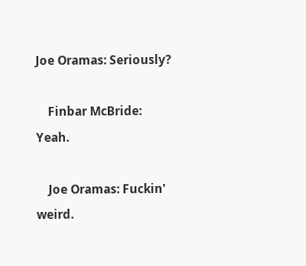Joe Oramas: Seriously?

    Finbar McBride: Yeah.

    Joe Oramas: Fuckin' weird.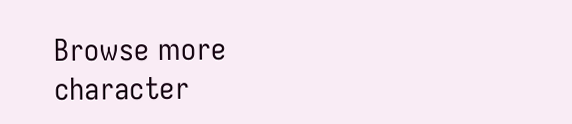Browse more character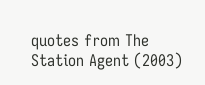quotes from The Station Agent (2003)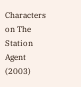Characters on The Station Agent (2003)